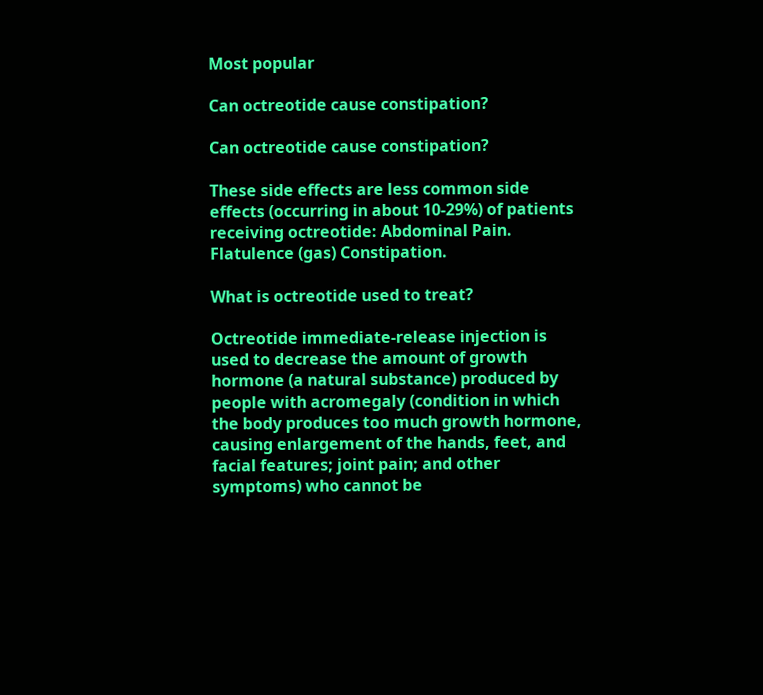Most popular

Can octreotide cause constipation?

Can octreotide cause constipation?

These side effects are less common side effects (occurring in about 10-29%) of patients receiving octreotide: Abdominal Pain. Flatulence (gas) Constipation.

What is octreotide used to treat?

Octreotide immediate-release injection is used to decrease the amount of growth hormone (a natural substance) produced by people with acromegaly (condition in which the body produces too much growth hormone, causing enlargement of the hands, feet, and facial features; joint pain; and other symptoms) who cannot be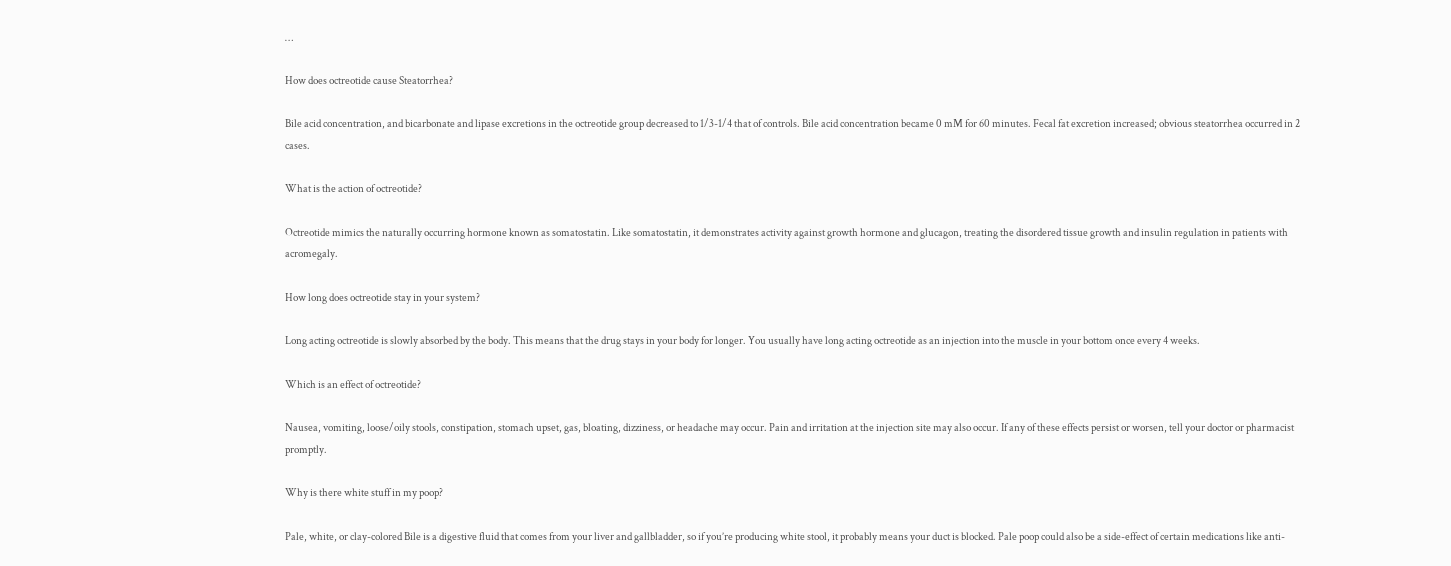…

How does octreotide cause Steatorrhea?

Bile acid concentration, and bicarbonate and lipase excretions in the octreotide group decreased to 1/3-1/4 that of controls. Bile acid concentration became 0 mM for 60 minutes. Fecal fat excretion increased; obvious steatorrhea occurred in 2 cases.

What is the action of octreotide?

Octreotide mimics the naturally occurring hormone known as somatostatin. Like somatostatin, it demonstrates activity against growth hormone and glucagon, treating the disordered tissue growth and insulin regulation in patients with acromegaly.

How long does octreotide stay in your system?

Long acting octreotide is slowly absorbed by the body. This means that the drug stays in your body for longer. You usually have long acting octreotide as an injection into the muscle in your bottom once every 4 weeks.

Which is an effect of octreotide?

Nausea, vomiting, loose/oily stools, constipation, stomach upset, gas, bloating, dizziness, or headache may occur. Pain and irritation at the injection site may also occur. If any of these effects persist or worsen, tell your doctor or pharmacist promptly.

Why is there white stuff in my poop?

Pale, white, or clay-colored Bile is a digestive fluid that comes from your liver and gallbladder, so if you’re producing white stool, it probably means your duct is blocked. Pale poop could also be a side-effect of certain medications like anti-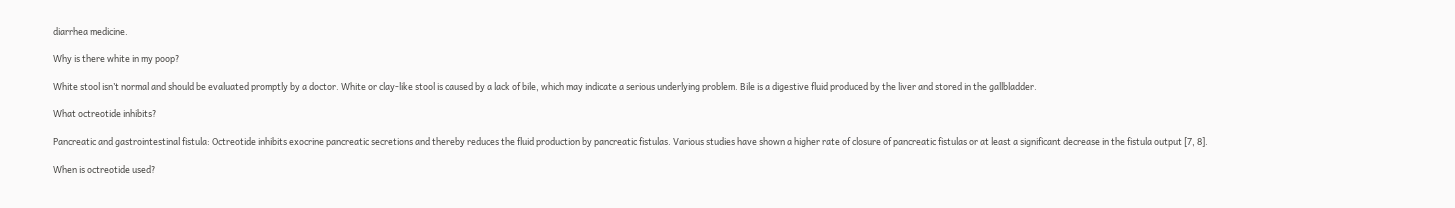diarrhea medicine.

Why is there white in my poop?

White stool isn’t normal and should be evaluated promptly by a doctor. White or clay-like stool is caused by a lack of bile, which may indicate a serious underlying problem. Bile is a digestive fluid produced by the liver and stored in the gallbladder.

What octreotide inhibits?

Pancreatic and gastrointestinal fistula: Octreotide inhibits exocrine pancreatic secretions and thereby reduces the fluid production by pancreatic fistulas. Various studies have shown a higher rate of closure of pancreatic fistulas or at least a significant decrease in the fistula output [7, 8].

When is octreotide used?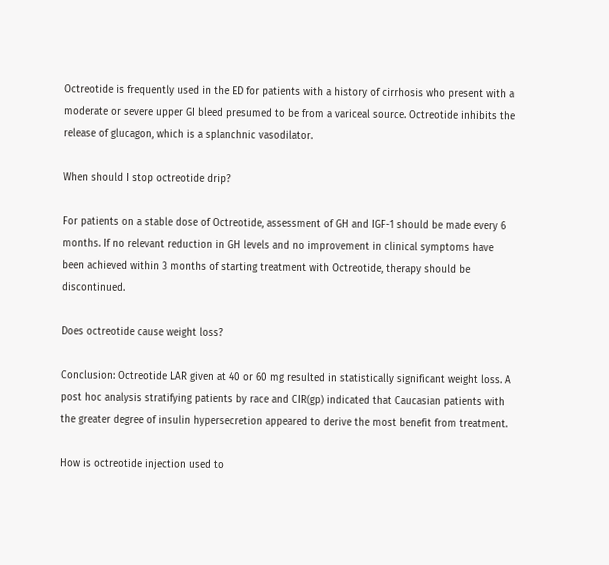Octreotide is frequently used in the ED for patients with a history of cirrhosis who present with a moderate or severe upper GI bleed presumed to be from a variceal source. Octreotide inhibits the release of glucagon, which is a splanchnic vasodilator.

When should I stop octreotide drip?

For patients on a stable dose of Octreotide, assessment of GH and IGF-1 should be made every 6 months. If no relevant reduction in GH levels and no improvement in clinical symptoms have been achieved within 3 months of starting treatment with Octreotide, therapy should be discontinued.

Does octreotide cause weight loss?

Conclusion: Octreotide LAR given at 40 or 60 mg resulted in statistically significant weight loss. A post hoc analysis stratifying patients by race and CIR(gp) indicated that Caucasian patients with the greater degree of insulin hypersecretion appeared to derive the most benefit from treatment.

How is octreotide injection used to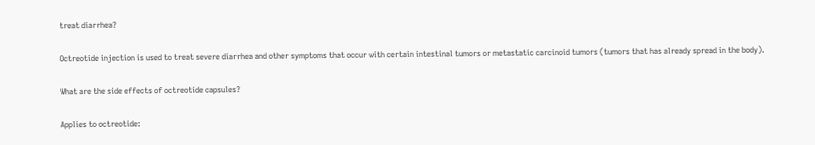treat diarrhea?

Octreotide injection is used to treat severe diarrhea and other symptoms that occur with certain intestinal tumors or metastatic carcinoid tumors (tumors that has already spread in the body).

What are the side effects of octreotide capsules?

Applies to octreotide: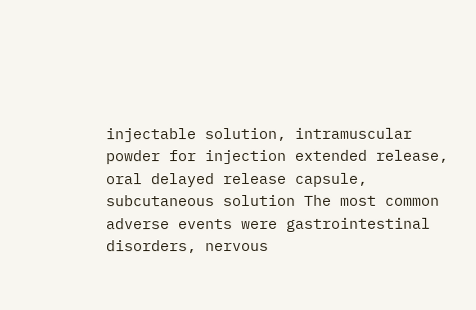injectable solution, intramuscular powder for injection extended release, oral delayed release capsule, subcutaneous solution The most common adverse events were gastrointestinal disorders, nervous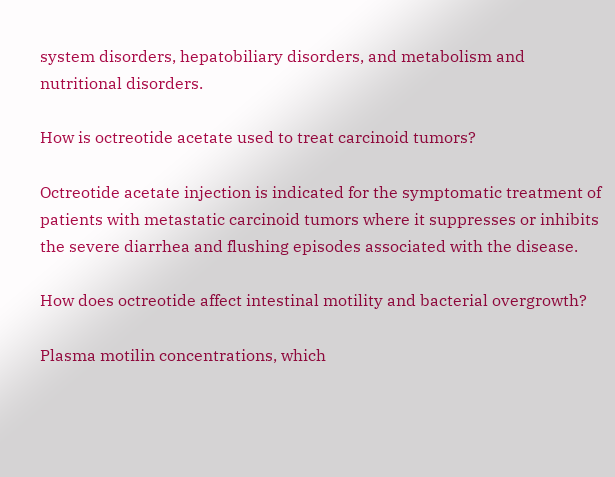system disorders, hepatobiliary disorders, and metabolism and nutritional disorders.

How is octreotide acetate used to treat carcinoid tumors?

Octreotide acetate injection is indicated for the symptomatic treatment of patients with metastatic carcinoid tumors where it suppresses or inhibits the severe diarrhea and flushing episodes associated with the disease.

How does octreotide affect intestinal motility and bacterial overgrowth?

Plasma motilin concentrations, which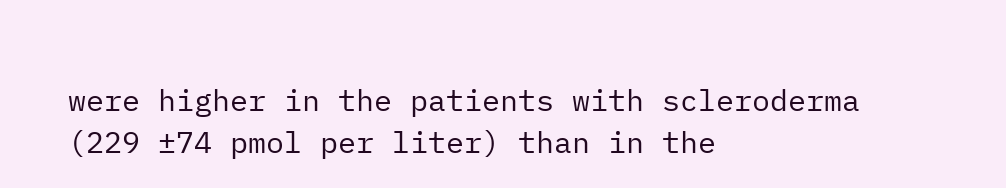were higher in the patients with scleroderma (229 ±74 pmol per liter) than in the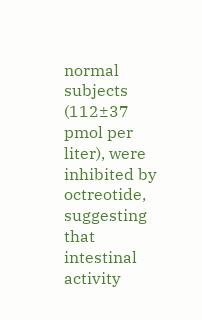normal subjects (112±37 pmol per liter), were inhibited by octreotide, suggesting that intestinal activity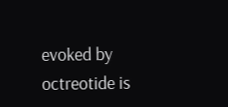evoked by octreotide is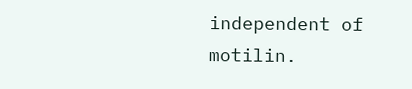independent of motilin.